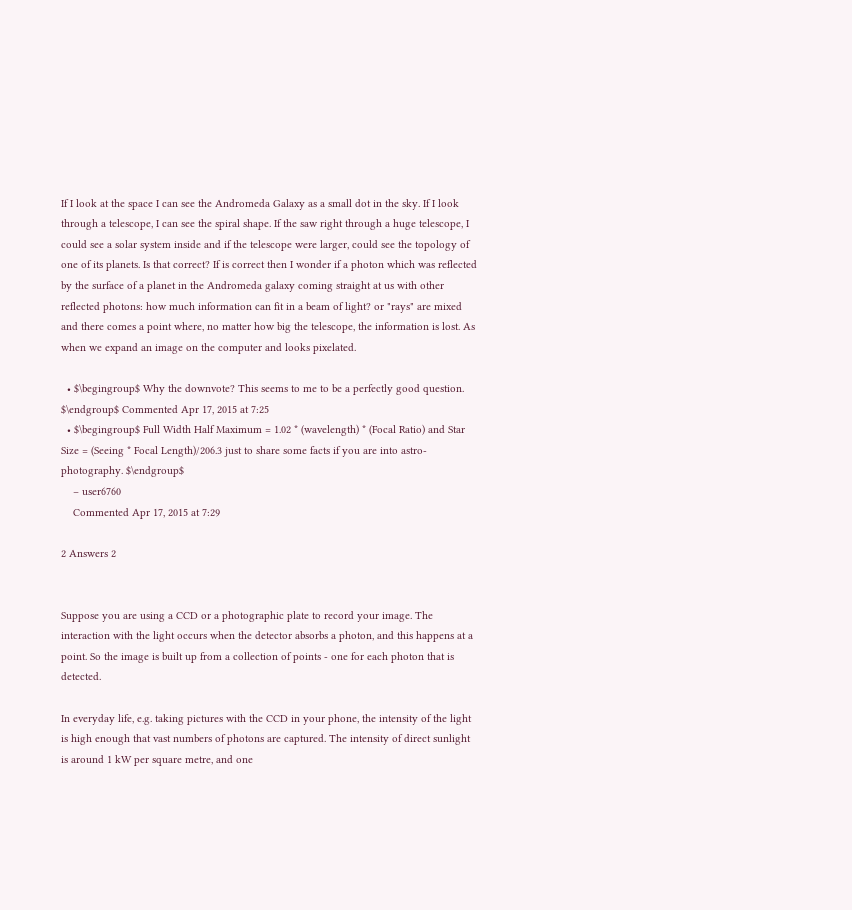If I look at the space I can see the Andromeda Galaxy as a small dot in the sky. If I look through a telescope, I can see the spiral shape. If the saw right through a huge telescope, I could see a solar system inside and if the telescope were larger, could see the topology of one of its planets. Is that correct? If is correct then I wonder if a photon which was reflected by the surface of a planet in the Andromeda galaxy coming straight at us with other reflected photons: how much information can fit in a beam of light? or "rays" are mixed and there comes a point where, no matter how big the telescope, the information is lost. As when we expand an image on the computer and looks pixelated.

  • $\begingroup$ Why the downvote? This seems to me to be a perfectly good question. $\endgroup$ Commented Apr 17, 2015 at 7:25
  • $\begingroup$ Full Width Half Maximum = 1.02 * (wavelength) * (Focal Ratio) and Star Size = (Seeing * Focal Length)/206.3 just to share some facts if you are into astro-photography. $\endgroup$
    – user6760
    Commented Apr 17, 2015 at 7:29

2 Answers 2


Suppose you are using a CCD or a photographic plate to record your image. The interaction with the light occurs when the detector absorbs a photon, and this happens at a point. So the image is built up from a collection of points - one for each photon that is detected.

In everyday life, e.g. taking pictures with the CCD in your phone, the intensity of the light is high enough that vast numbers of photons are captured. The intensity of direct sunlight is around 1 kW per square metre, and one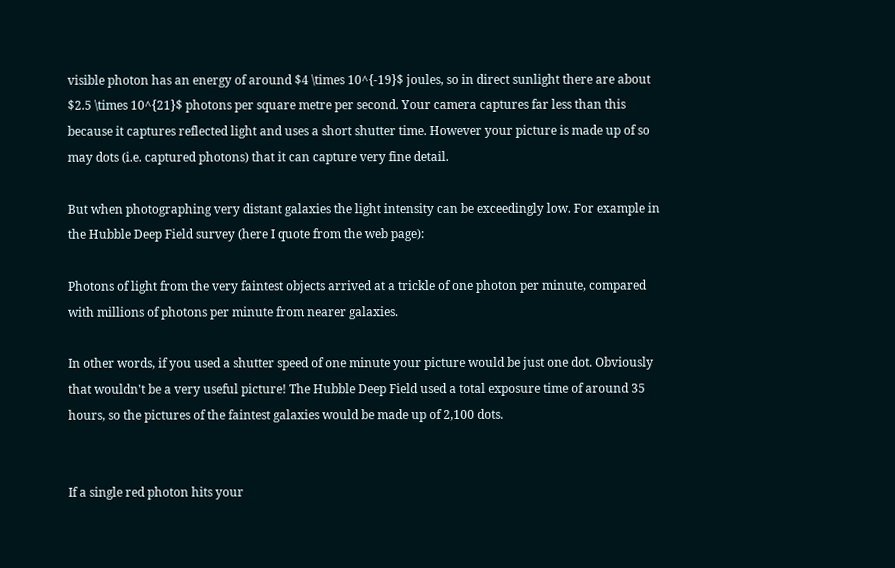visible photon has an energy of around $4 \times 10^{-19}$ joules, so in direct sunlight there are about $2.5 \times 10^{21}$ photons per square metre per second. Your camera captures far less than this because it captures reflected light and uses a short shutter time. However your picture is made up of so may dots (i.e. captured photons) that it can capture very fine detail.

But when photographing very distant galaxies the light intensity can be exceedingly low. For example in the Hubble Deep Field survey (here I quote from the web page):

Photons of light from the very faintest objects arrived at a trickle of one photon per minute, compared with millions of photons per minute from nearer galaxies.

In other words, if you used a shutter speed of one minute your picture would be just one dot. Obviously that wouldn't be a very useful picture! The Hubble Deep Field used a total exposure time of around 35 hours, so the pictures of the faintest galaxies would be made up of 2,100 dots.


If a single red photon hits your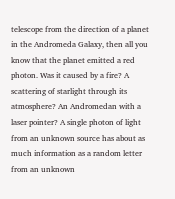telescope from the direction of a planet in the Andromeda Galaxy, then all you know that the planet emitted a red photon. Was it caused by a fire? A scattering of starlight through its atmosphere? An Andromedan with a laser pointer? A single photon of light from an unknown source has about as much information as a random letter from an unknown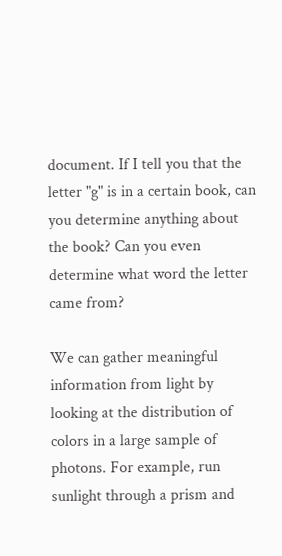document. If I tell you that the letter "g" is in a certain book, can you determine anything about the book? Can you even determine what word the letter came from?

We can gather meaningful information from light by looking at the distribution of colors in a large sample of photons. For example, run sunlight through a prism and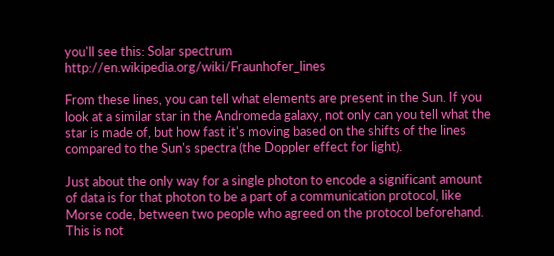you'll see this: Solar spectrum http://en.wikipedia.org/wiki/Fraunhofer_lines

From these lines, you can tell what elements are present in the Sun. If you look at a similar star in the Andromeda galaxy, not only can you tell what the star is made of, but how fast it's moving based on the shifts of the lines compared to the Sun's spectra (the Doppler effect for light).

Just about the only way for a single photon to encode a significant amount of data is for that photon to be a part of a communication protocol, like Morse code, between two people who agreed on the protocol beforehand. This is not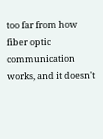too far from how fiber optic communication works, and it doesn't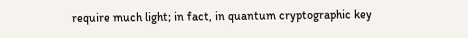require much light; in fact, in quantum cryptographic key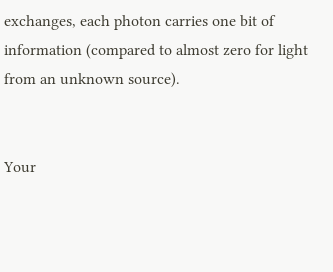exchanges, each photon carries one bit of information (compared to almost zero for light from an unknown source).


Your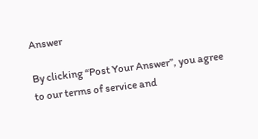Answer

By clicking “Post Your Answer”, you agree to our terms of service and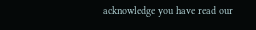acknowledge you have read our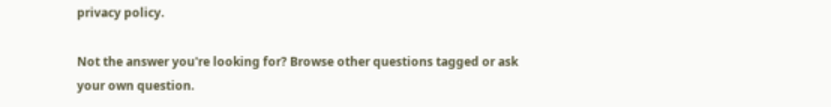privacy policy.

Not the answer you're looking for? Browse other questions tagged or ask your own question.